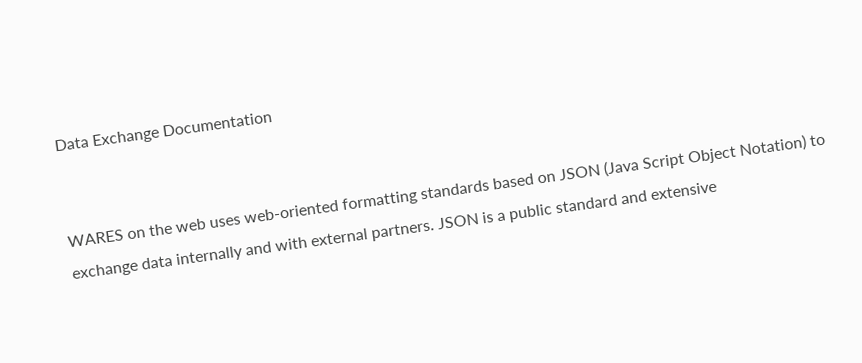Data Exchange Documentation


WARES on the web uses web-oriented formatting standards based on JSON (Java Script Object Notation) to exchange data internally and with external partners. JSON is a public standard and extensive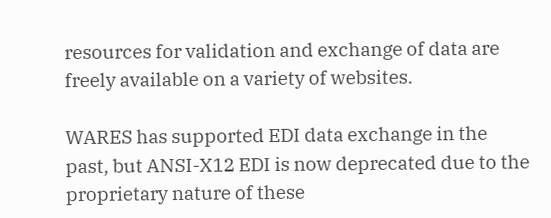resources for validation and exchange of data are freely available on a variety of websites.

WARES has supported EDI data exchange in the past, but ANSI-X12 EDI is now deprecated due to the proprietary nature of these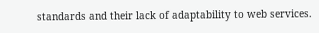standards and their lack of adaptability to web services.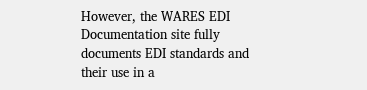However, the WARES EDI Documentation site fully documents EDI standards and their use in a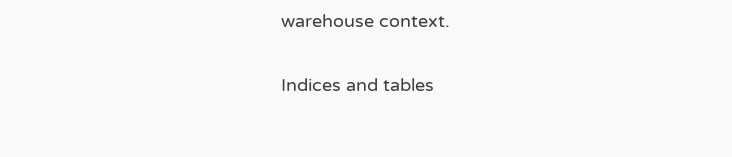warehouse context.

Indices and tables